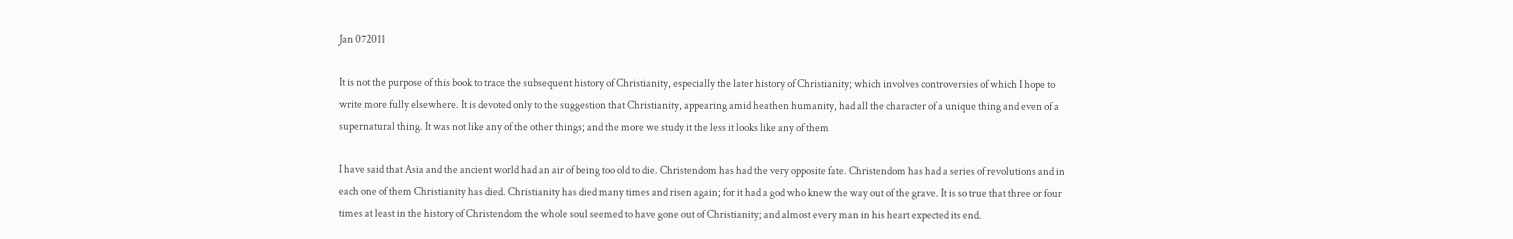Jan 072011

It is not the purpose of this book to trace the subsequent history of Christianity, especially the later history of Christianity; which involves controversies of which I hope to write more fully elsewhere. It is devoted only to the suggestion that Christianity, appearing amid heathen humanity, had all the character of a unique thing and even of a supernatural thing. It was not like any of the other things; and the more we study it the less it looks like any of them

I have said that Asia and the ancient world had an air of being too old to die. Christendom has had the very opposite fate. Christendom has had a series of revolutions and in each one of them Christianity has died. Christianity has died many times and risen again; for it had a god who knew the way out of the grave. It is so true that three or four times at least in the history of Christendom the whole soul seemed to have gone out of Christianity; and almost every man in his heart expected its end.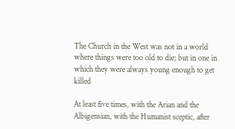The Church in the West was not in a world where things were too old to die; but in one in which they were always young enough to get killed

At least five times, with the Arian and the Albigensian, with the Humanist sceptic, after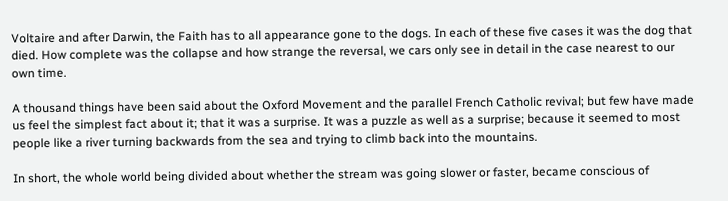Voltaire and after Darwin, the Faith has to all appearance gone to the dogs. In each of these five cases it was the dog that died. How complete was the collapse and how strange the reversal, we cars only see in detail in the case nearest to our own time.

A thousand things have been said about the Oxford Movement and the parallel French Catholic revival; but few have made us feel the simplest fact about it; that it was a surprise. It was a puzzle as well as a surprise; because it seemed to most people like a river turning backwards from the sea and trying to climb back into the mountains.

In short, the whole world being divided about whether the stream was going slower or faster, became conscious of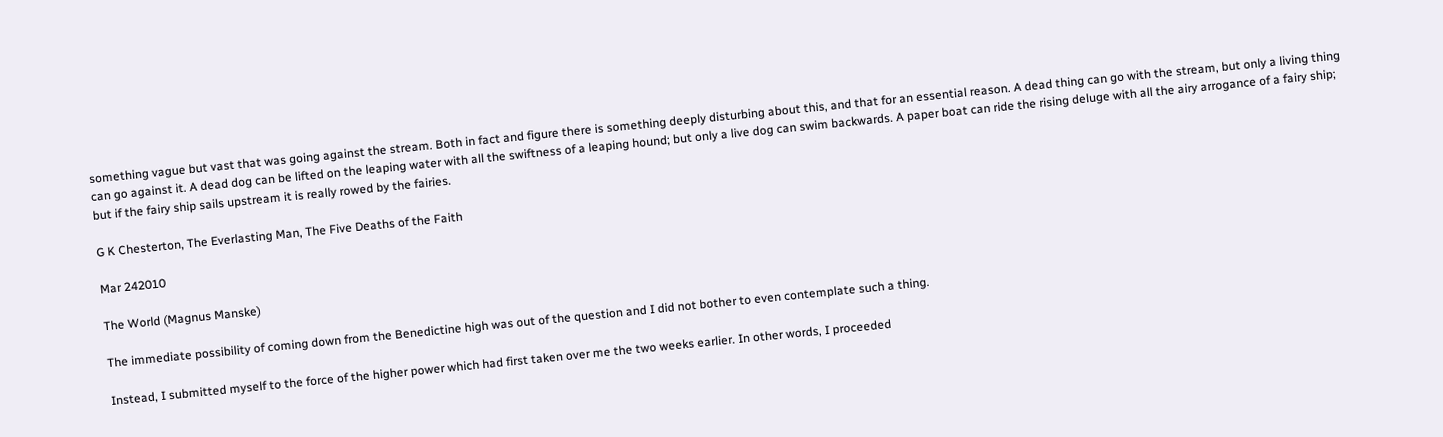something vague but vast that was going against the stream. Both in fact and figure there is something deeply disturbing about this, and that for an essential reason. A dead thing can go with the stream, but only a living thing can go against it. A dead dog can be lifted on the leaping water with all the swiftness of a leaping hound; but only a live dog can swim backwards. A paper boat can ride the rising deluge with all the airy arrogance of a fairy ship; but if the fairy ship sails upstream it is really rowed by the fairies.

G K Chesterton, The Everlasting Man, The Five Deaths of the Faith

Mar 242010

The World (Magnus Manske)

The immediate possibility of coming down from the Benedictine high was out of the question and I did not bother to even contemplate such a thing.

Instead, I submitted myself to the force of the higher power which had first taken over me the two weeks earlier. In other words, I proceeded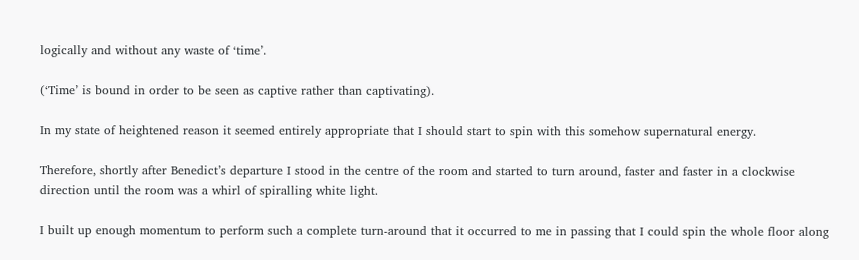logically and without any waste of ‘time’.

(‘Time’ is bound in order to be seen as captive rather than captivating).

In my state of heightened reason it seemed entirely appropriate that I should start to spin with this somehow supernatural energy.

Therefore, shortly after Benedict’s departure I stood in the centre of the room and started to turn around, faster and faster in a clockwise direction until the room was a whirl of spiralling white light.

I built up enough momentum to perform such a complete turn-around that it occurred to me in passing that I could spin the whole floor along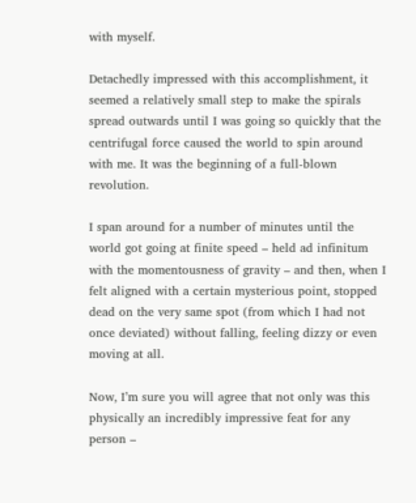with myself.

Detachedly impressed with this accomplishment, it seemed a relatively small step to make the spirals spread outwards until I was going so quickly that the centrifugal force caused the world to spin around with me. It was the beginning of a full-blown revolution.

I span around for a number of minutes until the world got going at finite speed – held ad infinitum with the momentousness of gravity – and then, when I felt aligned with a certain mysterious point, stopped dead on the very same spot (from which I had not once deviated) without falling, feeling dizzy or even moving at all.

Now, I’m sure you will agree that not only was this physically an incredibly impressive feat for any person –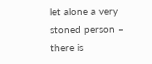let alone a very stoned person – there is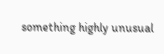something highly unusual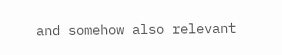and somehow also relevant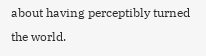about having perceptibly turned the world.